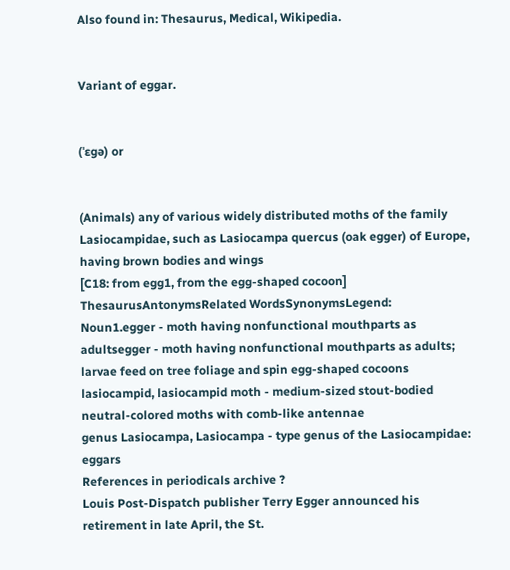Also found in: Thesaurus, Medical, Wikipedia.


Variant of eggar.


(ˈɛɡə) or


(Animals) any of various widely distributed moths of the family Lasiocampidae, such as Lasiocampa quercus (oak egger) of Europe, having brown bodies and wings
[C18: from egg1, from the egg-shaped cocoon]
ThesaurusAntonymsRelated WordsSynonymsLegend:
Noun1.egger - moth having nonfunctional mouthparts as adultsegger - moth having nonfunctional mouthparts as adults; larvae feed on tree foliage and spin egg-shaped cocoons
lasiocampid, lasiocampid moth - medium-sized stout-bodied neutral-colored moths with comb-like antennae
genus Lasiocampa, Lasiocampa - type genus of the Lasiocampidae: eggars
References in periodicals archive ?
Louis Post-Dispatch publisher Terry Egger announced his retirement in late April, the St.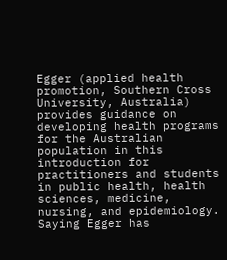Egger (applied health promotion, Southern Cross University, Australia) provides guidance on developing health programs for the Australian population in this introduction for practitioners and students in public health, health sciences, medicine, nursing, and epidemiology.
Saying Egger has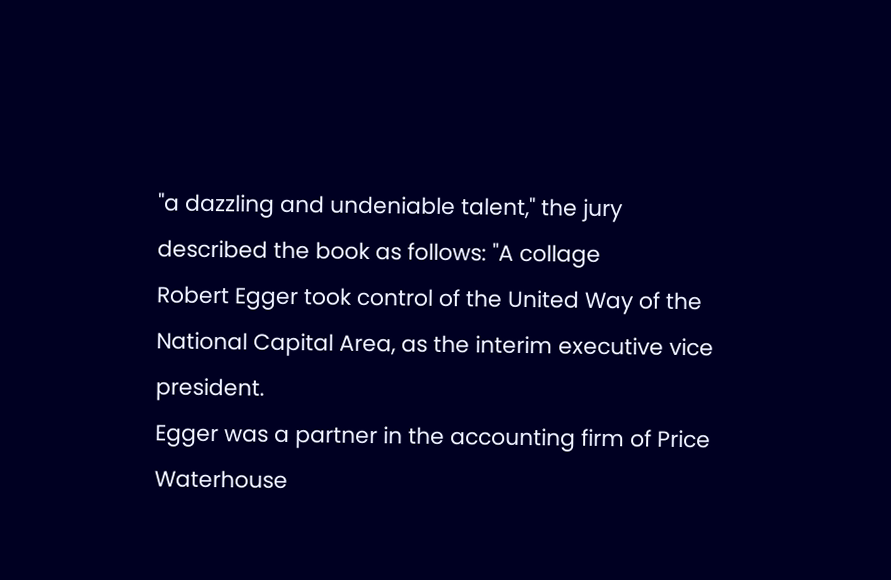"a dazzling and undeniable talent," the jury described the book as follows: "A collage
Robert Egger took control of the United Way of the National Capital Area, as the interim executive vice president.
Egger was a partner in the accounting firm of Price Waterhouse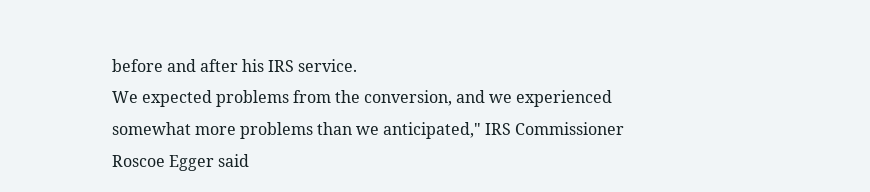before and after his IRS service.
We expected problems from the conversion, and we experienced somewhat more problems than we anticipated," IRS Commissioner Roscoe Egger said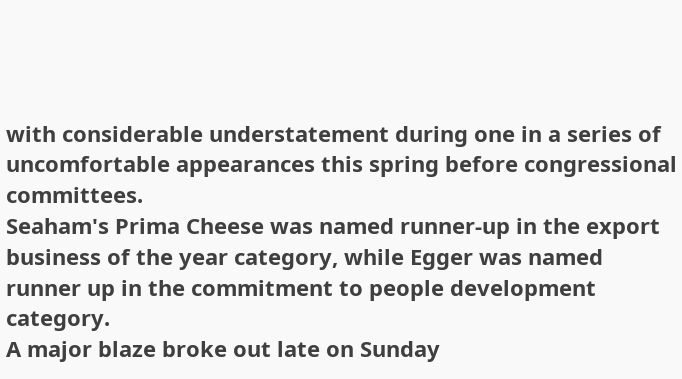with considerable understatement during one in a series of uncomfortable appearances this spring before congressional committees.
Seaham's Prima Cheese was named runner-up in the export business of the year category, while Egger was named runner up in the commitment to people development category.
A major blaze broke out late on Sunday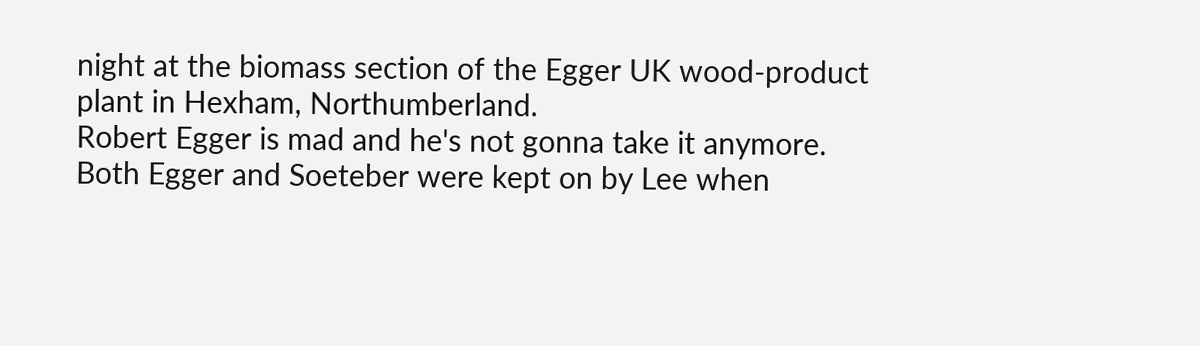night at the biomass section of the Egger UK wood-product plant in Hexham, Northumberland.
Robert Egger is mad and he's not gonna take it anymore.
Both Egger and Soeteber were kept on by Lee when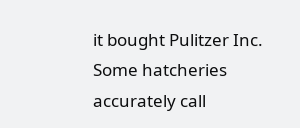it bought Pulitzer Inc.
Some hatcheries accurately call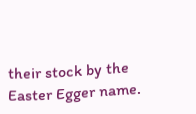their stock by the Easter Egger name.